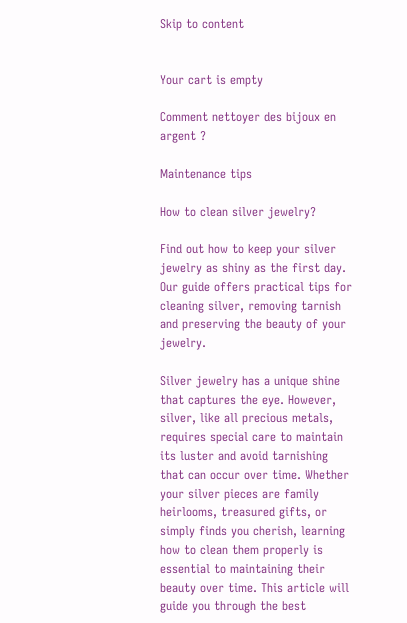Skip to content


Your cart is empty

Comment nettoyer des bijoux en argent ?

Maintenance tips

How to clean silver jewelry?

Find out how to keep your silver jewelry as shiny as the first day. Our guide offers practical tips for cleaning silver, removing tarnish and preserving the beauty of your jewelry.

Silver jewelry has a unique shine that captures the eye. However, silver, like all precious metals, requires special care to maintain its luster and avoid tarnishing that can occur over time. Whether your silver pieces are family heirlooms, treasured gifts, or simply finds you cherish, learning how to clean them properly is essential to maintaining their beauty over time. This article will guide you through the best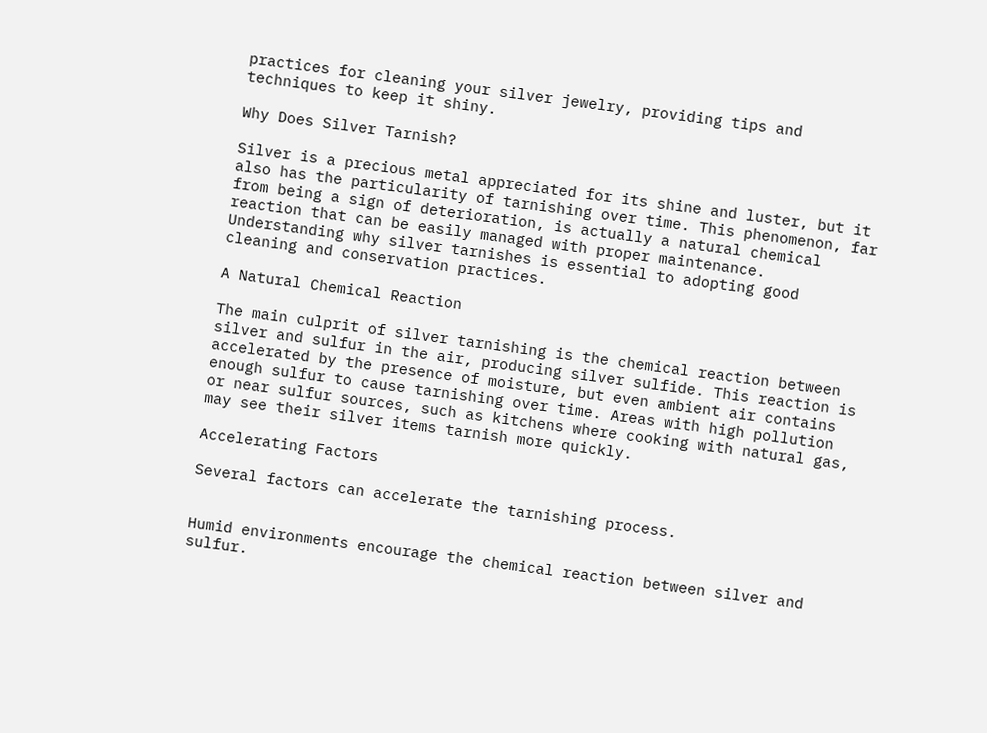practices for cleaning your silver jewelry, providing tips and techniques to keep it shiny.

Why Does Silver Tarnish?

Silver is a precious metal appreciated for its shine and luster, but it also has the particularity of tarnishing over time. This phenomenon, far from being a sign of deterioration, is actually a natural chemical reaction that can be easily managed with proper maintenance. Understanding why silver tarnishes is essential to adopting good cleaning and conservation practices.

A Natural Chemical Reaction

The main culprit of silver tarnishing is the chemical reaction between silver and sulfur in the air, producing silver sulfide. This reaction is accelerated by the presence of moisture, but even ambient air contains enough sulfur to cause tarnishing over time. Areas with high pollution or near sulfur sources, such as kitchens where cooking with natural gas, may see their silver items tarnish more quickly.

Accelerating Factors

Several factors can accelerate the tarnishing process.


Humid environments encourage the chemical reaction between silver and sulfur.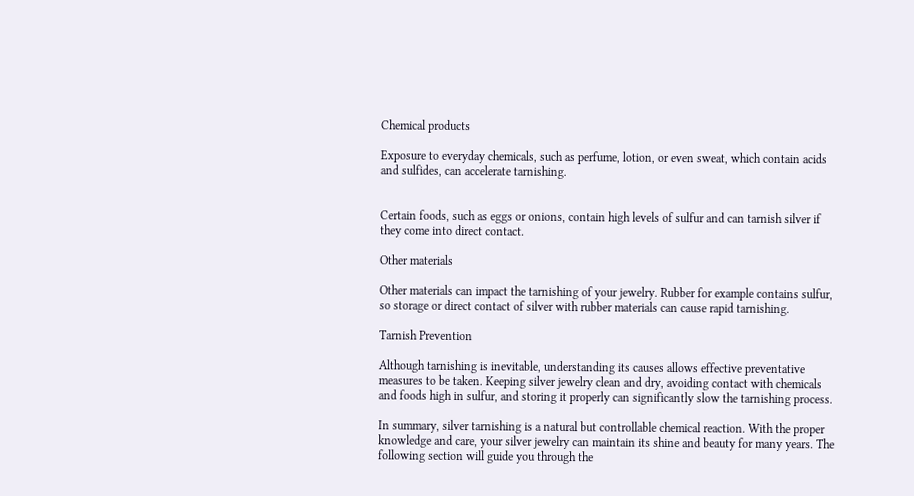Chemical products

Exposure to everyday chemicals, such as perfume, lotion, or even sweat, which contain acids and sulfides, can accelerate tarnishing.


Certain foods, such as eggs or onions, contain high levels of sulfur and can tarnish silver if they come into direct contact.

Other materials

Other materials can impact the tarnishing of your jewelry. Rubber for example contains sulfur, so storage or direct contact of silver with rubber materials can cause rapid tarnishing.

Tarnish Prevention

Although tarnishing is inevitable, understanding its causes allows effective preventative measures to be taken. Keeping silver jewelry clean and dry, avoiding contact with chemicals and foods high in sulfur, and storing it properly can significantly slow the tarnishing process.

In summary, silver tarnishing is a natural but controllable chemical reaction. With the proper knowledge and care, your silver jewelry can maintain its shine and beauty for many years. The following section will guide you through the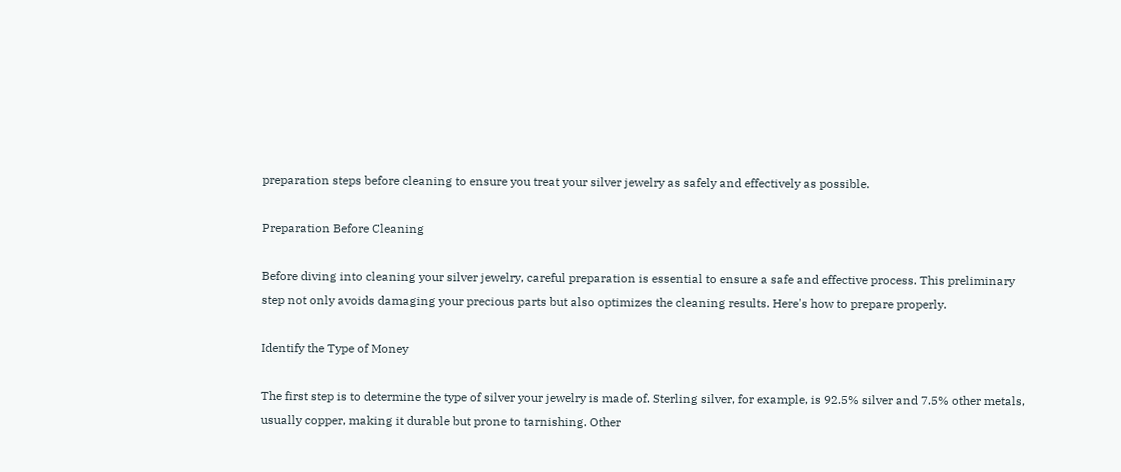preparation steps before cleaning to ensure you treat your silver jewelry as safely and effectively as possible.

Preparation Before Cleaning

Before diving into cleaning your silver jewelry, careful preparation is essential to ensure a safe and effective process. This preliminary step not only avoids damaging your precious parts but also optimizes the cleaning results. Here's how to prepare properly.

Identify the Type of Money

The first step is to determine the type of silver your jewelry is made of. Sterling silver, for example, is 92.5% silver and 7.5% other metals, usually copper, making it durable but prone to tarnishing. Other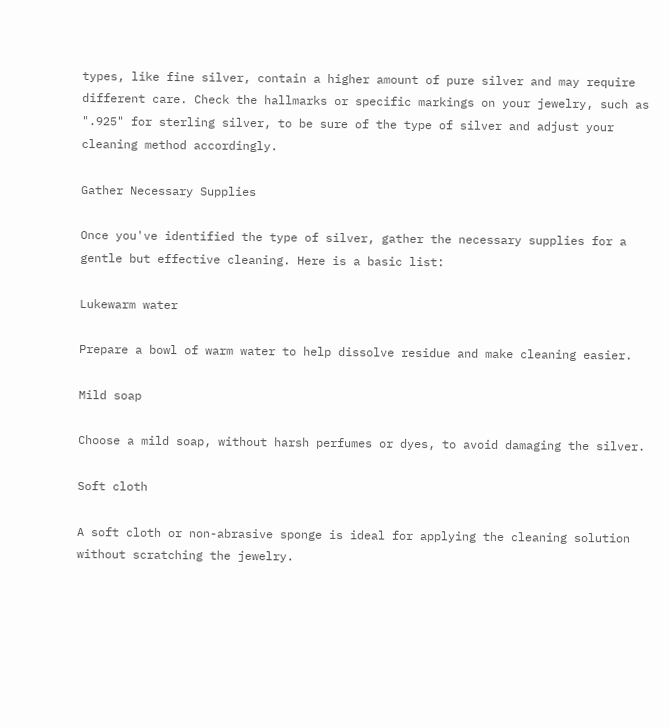types, like fine silver, contain a higher amount of pure silver and may require different care. Check the hallmarks or specific markings on your jewelry, such as ".925" for sterling silver, to be sure of the type of silver and adjust your cleaning method accordingly.

Gather Necessary Supplies

Once you've identified the type of silver, gather the necessary supplies for a gentle but effective cleaning. Here is a basic list:

Lukewarm water

Prepare a bowl of warm water to help dissolve residue and make cleaning easier.

Mild soap

Choose a mild soap, without harsh perfumes or dyes, to avoid damaging the silver.

Soft cloth

A soft cloth or non-abrasive sponge is ideal for applying the cleaning solution without scratching the jewelry.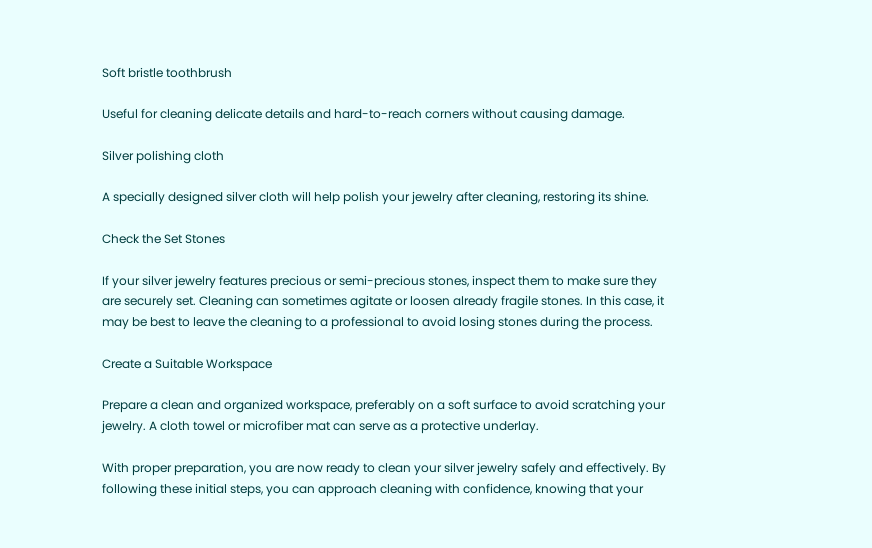Soft bristle toothbrush

Useful for cleaning delicate details and hard-to-reach corners without causing damage.

Silver polishing cloth

A specially designed silver cloth will help polish your jewelry after cleaning, restoring its shine.

Check the Set Stones

If your silver jewelry features precious or semi-precious stones, inspect them to make sure they are securely set. Cleaning can sometimes agitate or loosen already fragile stones. In this case, it may be best to leave the cleaning to a professional to avoid losing stones during the process.

Create a Suitable Workspace

Prepare a clean and organized workspace, preferably on a soft surface to avoid scratching your jewelry. A cloth towel or microfiber mat can serve as a protective underlay.

With proper preparation, you are now ready to clean your silver jewelry safely and effectively. By following these initial steps, you can approach cleaning with confidence, knowing that your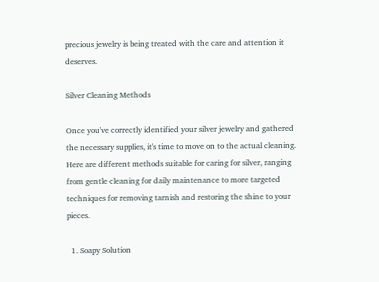precious jewelry is being treated with the care and attention it deserves.

Silver Cleaning Methods

Once you've correctly identified your silver jewelry and gathered the necessary supplies, it's time to move on to the actual cleaning. Here are different methods suitable for caring for silver, ranging from gentle cleaning for daily maintenance to more targeted techniques for removing tarnish and restoring the shine to your pieces.

  1. Soapy Solution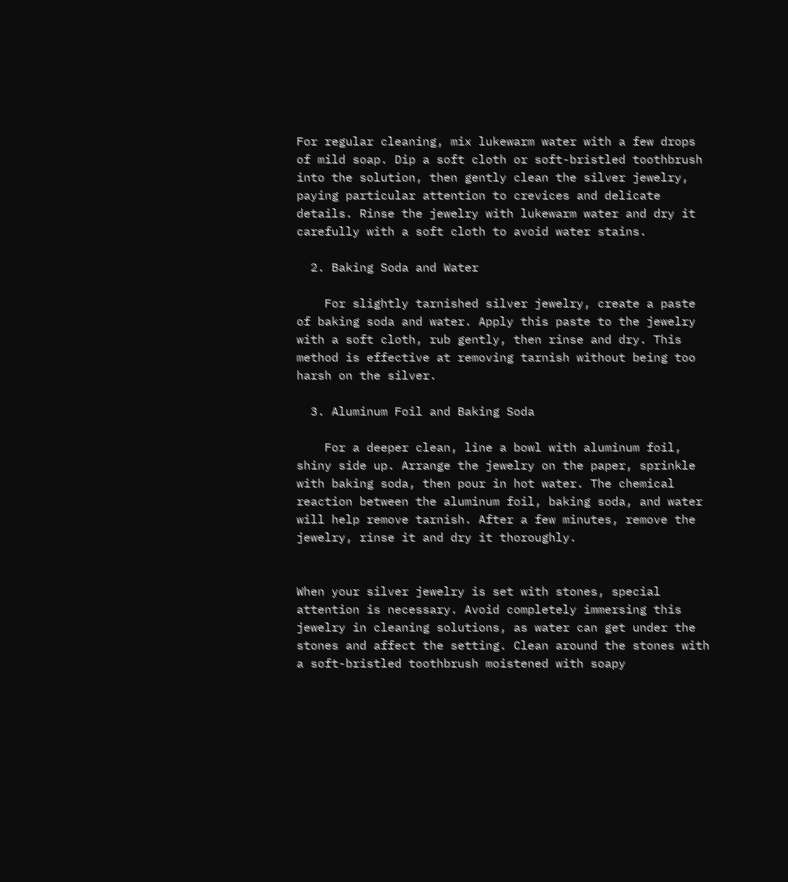For regular cleaning, mix lukewarm water with a few drops of mild soap. Dip a soft cloth or soft-bristled toothbrush into the solution, then gently clean the silver jewelry, paying particular attention to crevices and delicate details. Rinse the jewelry with lukewarm water and dry it carefully with a soft cloth to avoid water stains.

  2. Baking Soda and Water

    For slightly tarnished silver jewelry, create a paste of baking soda and water. Apply this paste to the jewelry with a soft cloth, rub gently, then rinse and dry. This method is effective at removing tarnish without being too harsh on the silver.

  3. Aluminum Foil and Baking Soda

    For a deeper clean, line a bowl with aluminum foil, shiny side up. Arrange the jewelry on the paper, sprinkle with baking soda, then pour in hot water. The chemical reaction between the aluminum foil, baking soda, and water will help remove tarnish. After a few minutes, remove the jewelry, rinse it and dry it thoroughly.


When your silver jewelry is set with stones, special attention is necessary. Avoid completely immersing this jewelry in cleaning solutions, as water can get under the stones and affect the setting. Clean around the stones with a soft-bristled toothbrush moistened with soapy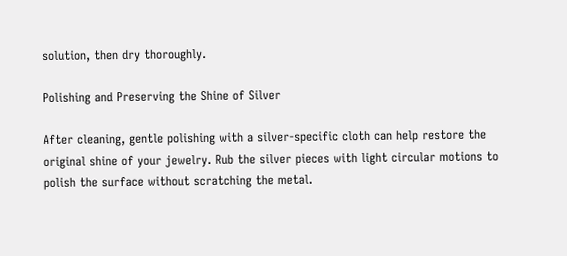solution, then dry thoroughly.

Polishing and Preserving the Shine of Silver

After cleaning, gentle polishing with a silver-specific cloth can help restore the original shine of your jewelry. Rub the silver pieces with light circular motions to polish the surface without scratching the metal.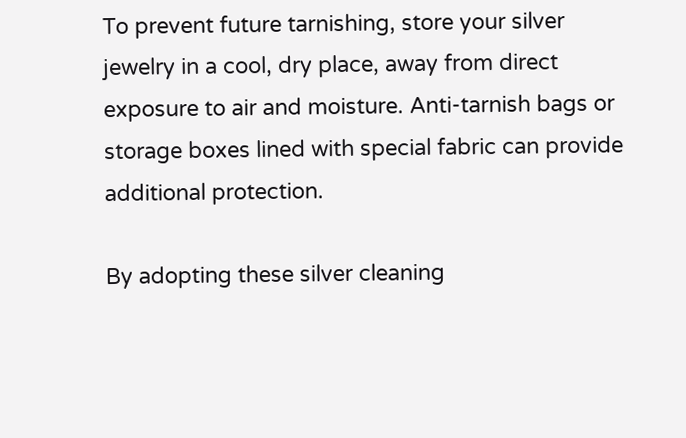To prevent future tarnishing, store your silver jewelry in a cool, dry place, away from direct exposure to air and moisture. Anti-tarnish bags or storage boxes lined with special fabric can provide additional protection.

By adopting these silver cleaning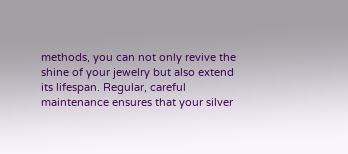methods, you can not only revive the shine of your jewelry but also extend its lifespan. Regular, careful maintenance ensures that your silver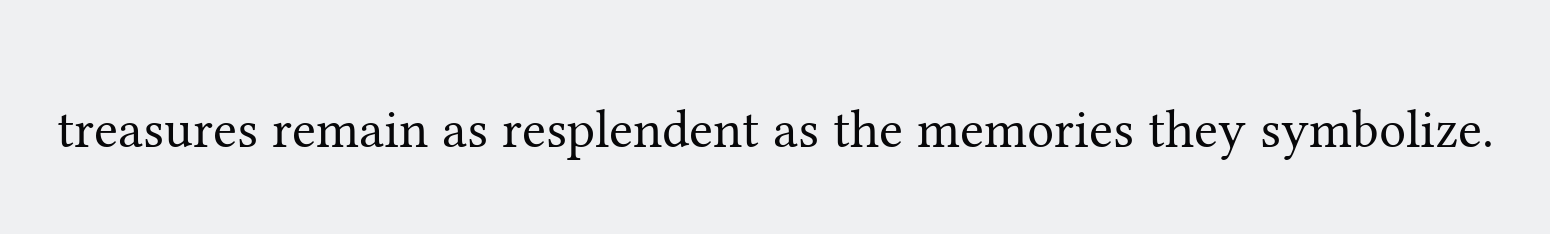treasures remain as resplendent as the memories they symbolize.